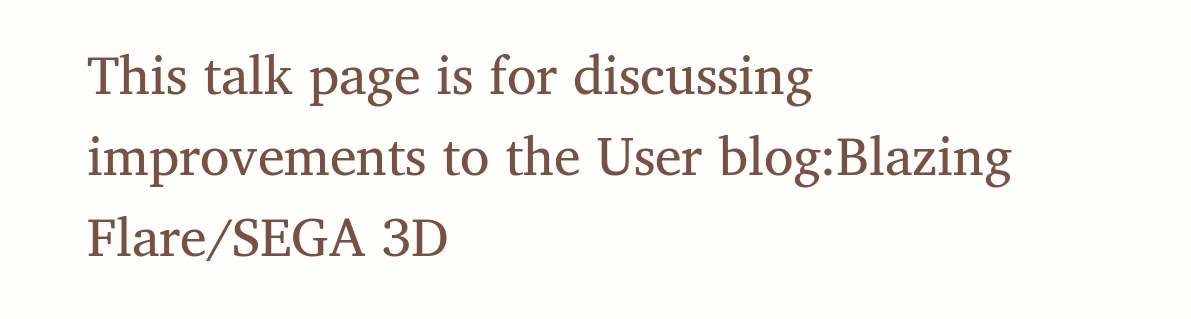This talk page is for discussing improvements to the User blog:Blazing Flare/SEGA 3D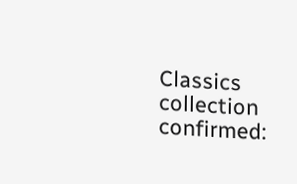Classics collection confirmed: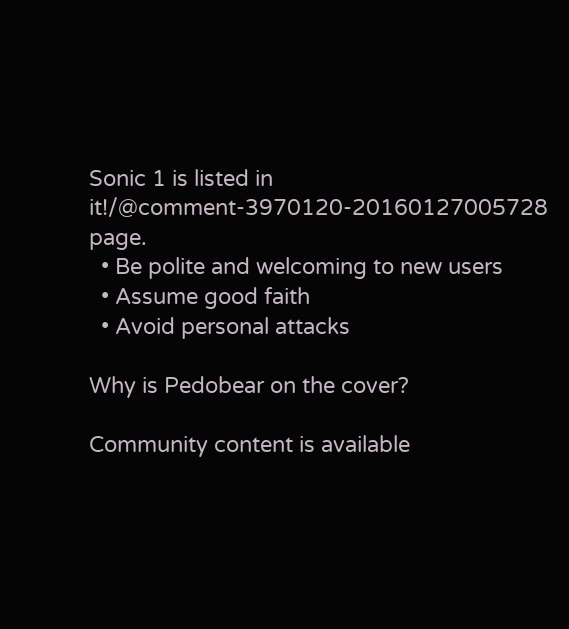Sonic 1 is listed in it!/@comment-3970120-20160127005728 page.
  • Be polite and welcoming to new users
  • Assume good faith
  • Avoid personal attacks

Why is Pedobear on the cover?

Community content is available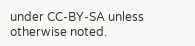under CC-BY-SA unless otherwise noted.